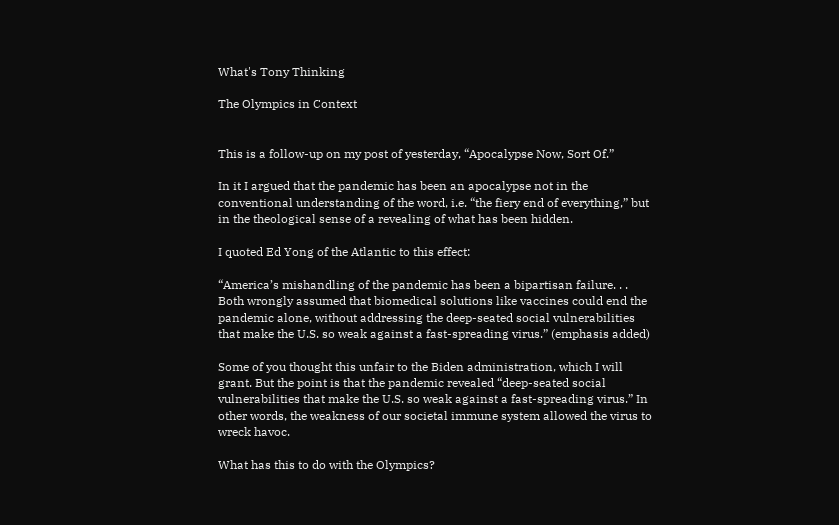What's Tony Thinking

The Olympics in Context


This is a follow-up on my post of yesterday, “Apocalypse Now, Sort Of.”

In it I argued that the pandemic has been an apocalypse not in the conventional understanding of the word, i.e. “the fiery end of everything,” but in the theological sense of a revealing of what has been hidden.

I quoted Ed Yong of the Atlantic to this effect:

“America’s mishandling of the pandemic has been a bipartisan failure. . . Both wrongly assumed that biomedical solutions like vaccines could end the pandemic alone, without addressing the deep-seated social vulnerabilities that make the U.S. so weak against a fast-spreading virus.” (emphasis added)

Some of you thought this unfair to the Biden administration, which I will grant. But the point is that the pandemic revealed “deep-seated social vulnerabilities that make the U.S. so weak against a fast-spreading virus.” In other words, the weakness of our societal immune system allowed the virus to wreck havoc.

What has this to do with the Olympics?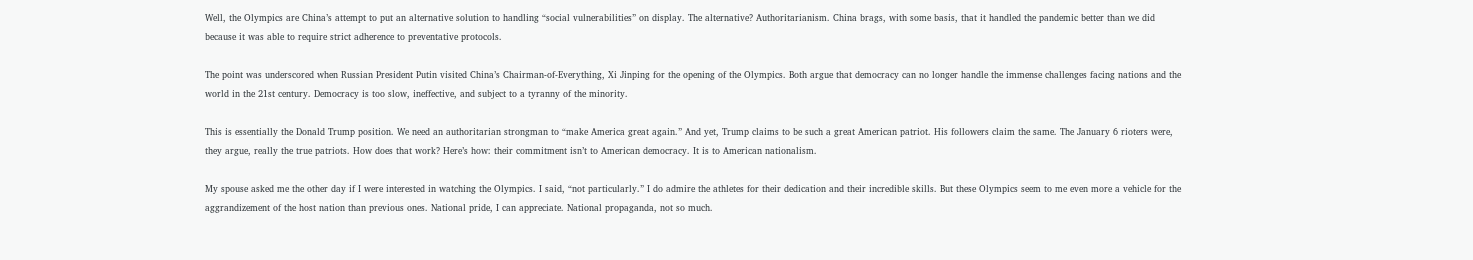Well, the Olympics are China’s attempt to put an alternative solution to handling “social vulnerabilities” on display. The alternative? Authoritarianism. China brags, with some basis, that it handled the pandemic better than we did because it was able to require strict adherence to preventative protocols.

The point was underscored when Russian President Putin visited China’s Chairman-of-Everything, Xi Jinping for the opening of the Olympics. Both argue that democracy can no longer handle the immense challenges facing nations and the world in the 21st century. Democracy is too slow, ineffective, and subject to a tyranny of the minority.

This is essentially the Donald Trump position. We need an authoritarian strongman to “make America great again.” And yet, Trump claims to be such a great American patriot. His followers claim the same. The January 6 rioters were, they argue, really the true patriots. How does that work? Here’s how: their commitment isn’t to American democracy. It is to American nationalism.

My spouse asked me the other day if I were interested in watching the Olympics. I said, “not particularly.” I do admire the athletes for their dedication and their incredible skills. But these Olympics seem to me even more a vehicle for the aggrandizement of the host nation than previous ones. National pride, I can appreciate. National propaganda, not so much.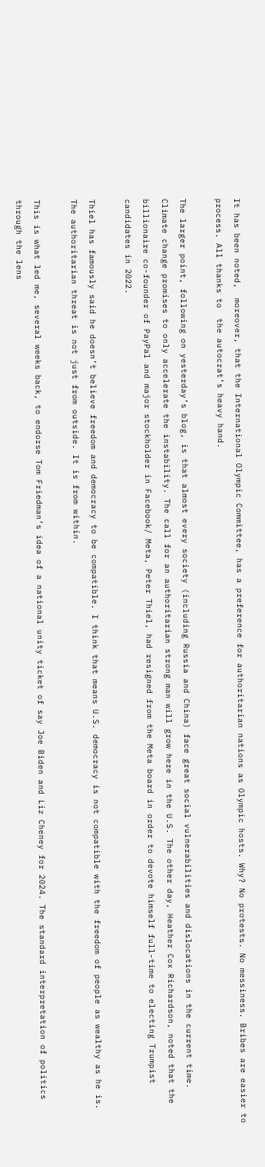It has been noted,  moreover, that the International Olympic Committee, has a preference for authoritarian nations as Olympic hosts. Why? No protests. No messiness. Bribes are easier to process. All thanks to  the autocrat’s heavy hand.

The larger point, following on yesterday’s blog, is that almost every society (including Russia and China) face great social vulnerabilities and dislocations in the current time. Climate change promises to only accelerate the instability. The call for an authoritarian strong man will grow here in the U.S. The other day, Heather Cox Richardson, noted that the billionaire co-founder of PayPal and major stockholder in Facebook/ Meta, Peter Thiel, had resigned from the Meta board in order to devote himself full-time to electing Trumpist candidates in 2022.

Thiel has famously said he doesn’t believe freedom and democracy to be compatible. I think that means U.S. democracy is not compatible with the freedom of people as wealthy as he is. The authoritarian threat is not just from outside. It is from within.

This is what led me, several weeks back, to endorse Tom Friedman’s idea of a national unity ticket of say Joe Biden and Liz Cheney for 2024. The standard interpretation of politics through the lens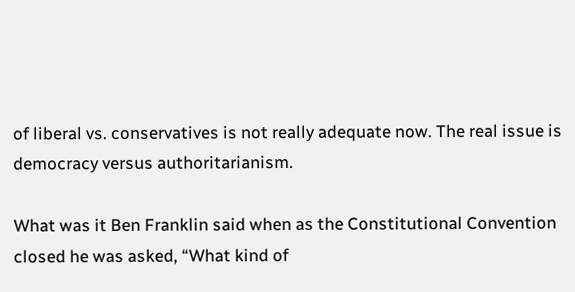of liberal vs. conservatives is not really adequate now. The real issue is democracy versus authoritarianism.

What was it Ben Franklin said when as the Constitutional Convention closed he was asked, “What kind of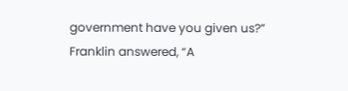government have you given us?” Franklin answered, “A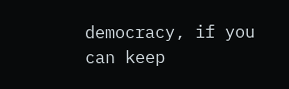democracy, if you can keep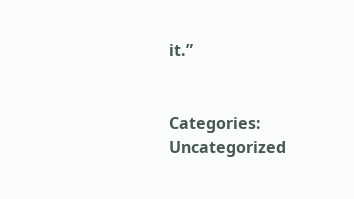it.”


Categories: Uncategorized